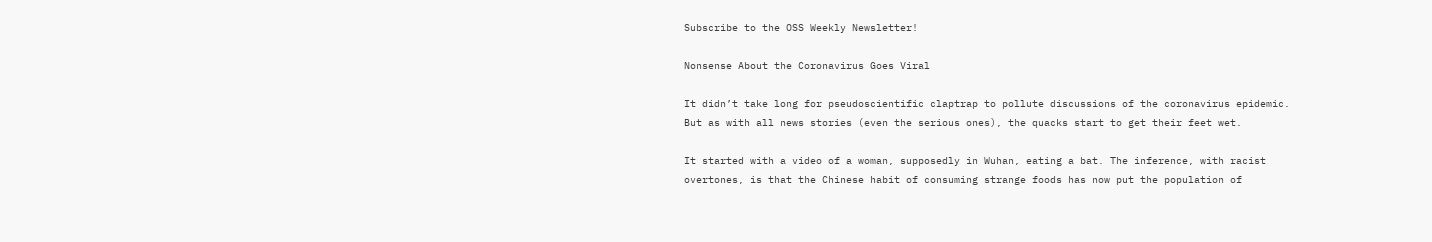Subscribe to the OSS Weekly Newsletter!

Nonsense About the Coronavirus Goes Viral

It didn’t take long for pseudoscientific claptrap to pollute discussions of the coronavirus epidemic. But as with all news stories (even the serious ones), the quacks start to get their feet wet.

It started with a video of a woman, supposedly in Wuhan, eating a bat. The inference, with racist overtones, is that the Chinese habit of consuming strange foods has now put the population of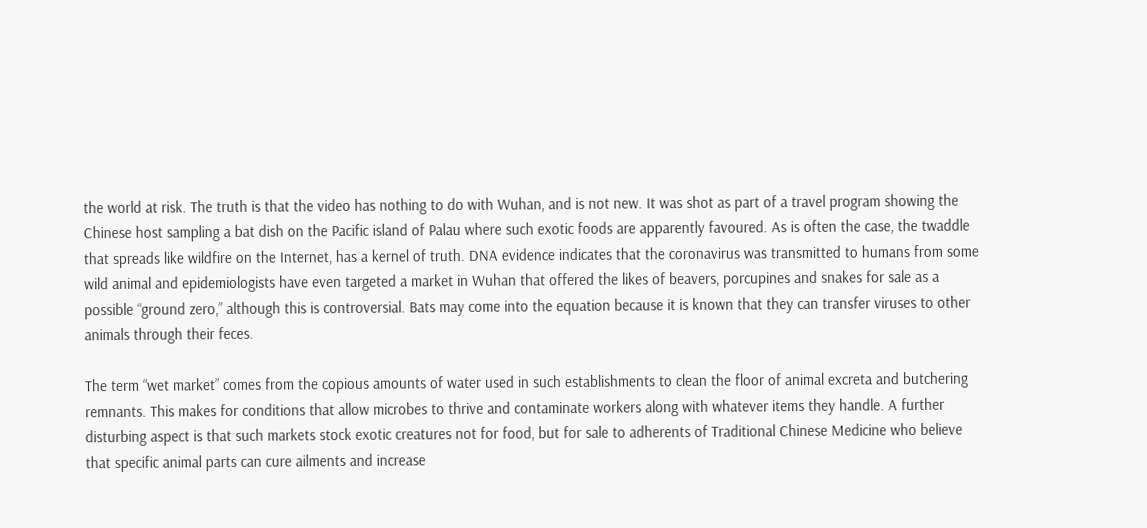the world at risk. The truth is that the video has nothing to do with Wuhan, and is not new. It was shot as part of a travel program showing the Chinese host sampling a bat dish on the Pacific island of Palau where such exotic foods are apparently favoured. As is often the case, the twaddle that spreads like wildfire on the Internet, has a kernel of truth. DNA evidence indicates that the coronavirus was transmitted to humans from some wild animal and epidemiologists have even targeted a market in Wuhan that offered the likes of beavers, porcupines and snakes for sale as a possible “ground zero,” although this is controversial. Bats may come into the equation because it is known that they can transfer viruses to other animals through their feces.

The term “wet market” comes from the copious amounts of water used in such establishments to clean the floor of animal excreta and butchering remnants. This makes for conditions that allow microbes to thrive and contaminate workers along with whatever items they handle. A further disturbing aspect is that such markets stock exotic creatures not for food, but for sale to adherents of Traditional Chinese Medicine who believe that specific animal parts can cure ailments and increase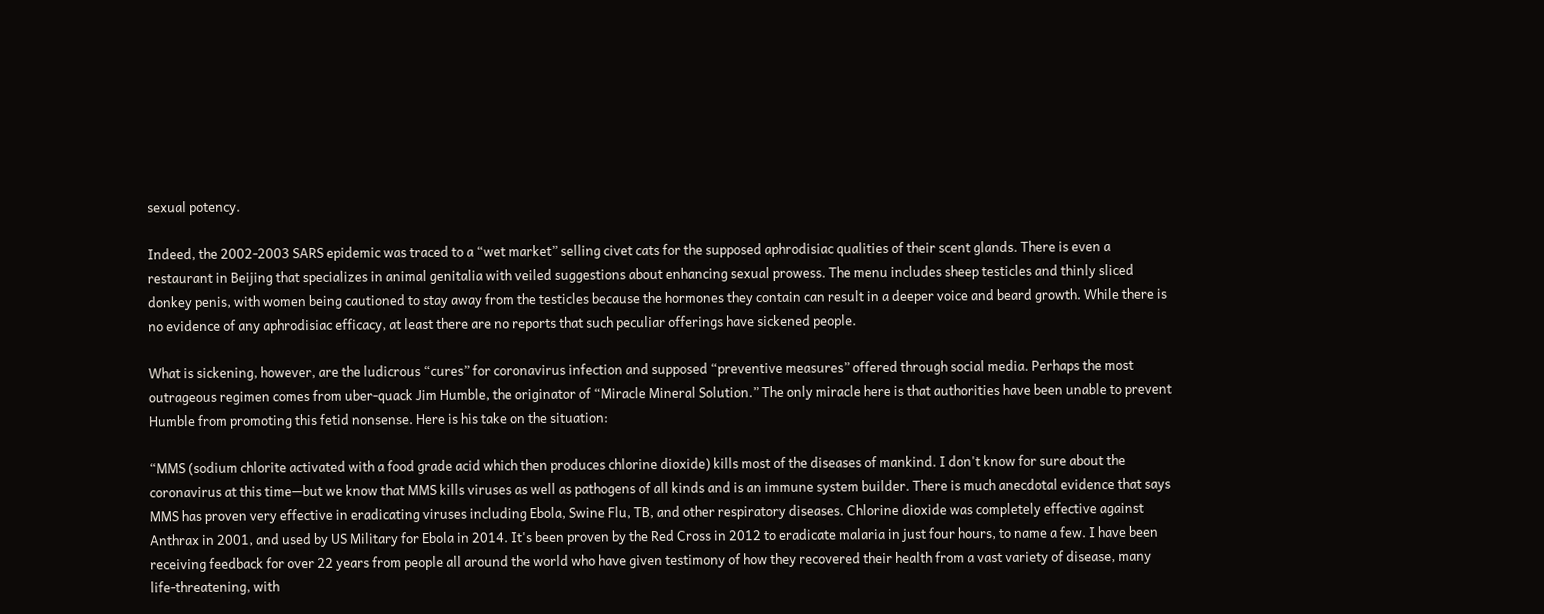sexual potency.

Indeed, the 2002-2003 SARS epidemic was traced to a “wet market” selling civet cats for the supposed aphrodisiac qualities of their scent glands. There is even a restaurant in Beijing that specializes in animal genitalia with veiled suggestions about enhancing sexual prowess. The menu includes sheep testicles and thinly sliced donkey penis, with women being cautioned to stay away from the testicles because the hormones they contain can result in a deeper voice and beard growth. While there is no evidence of any aphrodisiac efficacy, at least there are no reports that such peculiar offerings have sickened people.

What is sickening, however, are the ludicrous “cures” for coronavirus infection and supposed “preventive measures” offered through social media. Perhaps the most outrageous regimen comes from uber-quack Jim Humble, the originator of “Miracle Mineral Solution.” The only miracle here is that authorities have been unable to prevent Humble from promoting this fetid nonsense. Here is his take on the situation:

“MMS (sodium chlorite activated with a food grade acid which then produces chlorine dioxide) kills most of the diseases of mankind. I don't know for sure about the coronavirus at this time—but we know that MMS kills viruses as well as pathogens of all kinds and is an immune system builder. There is much anecdotal evidence that says MMS has proven very effective in eradicating viruses including Ebola, Swine Flu, TB, and other respiratory diseases. Chlorine dioxide was completely effective against Anthrax in 2001, and used by US Military for Ebola in 2014. It's been proven by the Red Cross in 2012 to eradicate malaria in just four hours, to name a few. I have been receiving feedback for over 22 years from people all around the world who have given testimony of how they recovered their health from a vast variety of disease, many life-threatening, with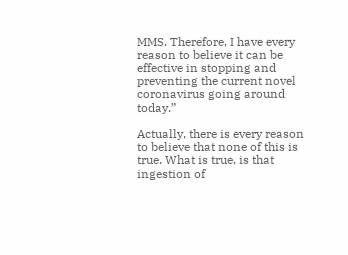MMS. Therefore, I have every reason to believe it can be effective in stopping and preventing the current novel coronavirus going around today.”

Actually, there is every reason to believe that none of this is true. What is true, is that ingestion of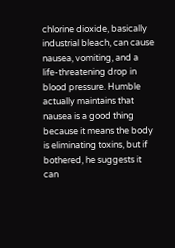chlorine dioxide, basically industrial bleach, can cause nausea, vomiting, and a life-threatening drop in blood pressure. Humble actually maintains that nausea is a good thing because it means the body is eliminating toxins, but if bothered, he suggests it can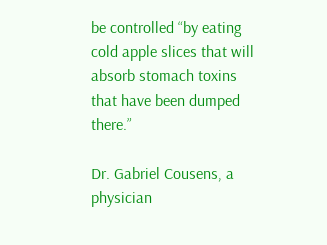be controlled “by eating cold apple slices that will absorb stomach toxins that have been dumped there.”

Dr. Gabriel Cousens, a physician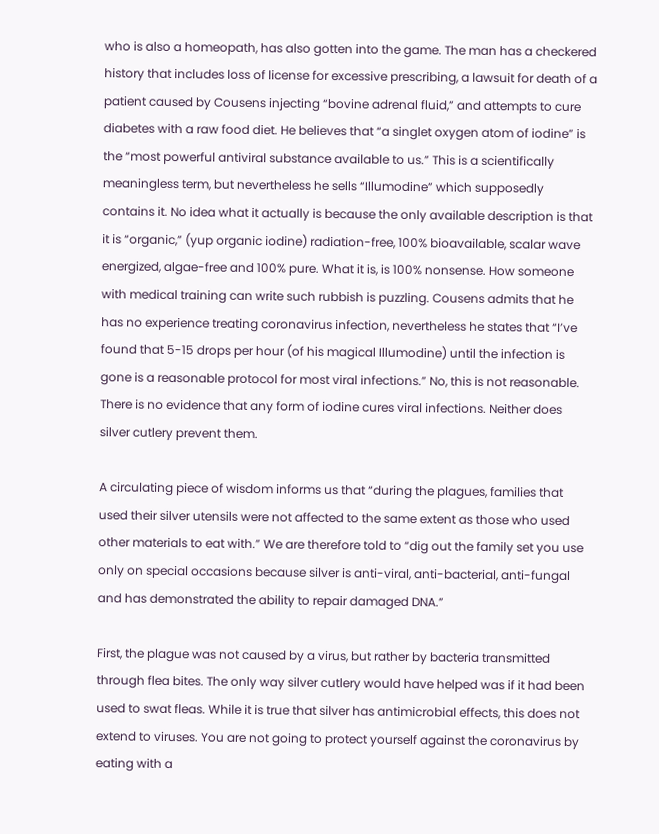who is also a homeopath, has also gotten into the game. The man has a checkered history that includes loss of license for excessive prescribing, a lawsuit for death of a patient caused by Cousens injecting “bovine adrenal fluid,” and attempts to cure diabetes with a raw food diet. He believes that “a singlet oxygen atom of iodine” is the “most powerful antiviral substance available to us.” This is a scientifically meaningless term, but nevertheless he sells “Illumodine” which supposedly contains it. No idea what it actually is because the only available description is that it is “organic,” (yup organic iodine) radiation-free, 100% bioavailable, scalar wave energized, algae-free and 100% pure. What it is, is 100% nonsense. How someone with medical training can write such rubbish is puzzling. Cousens admits that he has no experience treating coronavirus infection, nevertheless he states that “I’ve found that 5-15 drops per hour (of his magical Illumodine) until the infection is gone is a reasonable protocol for most viral infections.” No, this is not reasonable. There is no evidence that any form of iodine cures viral infections. Neither does silver cutlery prevent them.

A circulating piece of wisdom informs us that “during the plagues, families that used their silver utensils were not affected to the same extent as those who used other materials to eat with.” We are therefore told to “dig out the family set you use only on special occasions because silver is anti-viral, anti-bacterial, anti-fungal and has demonstrated the ability to repair damaged DNA.”

First, the plague was not caused by a virus, but rather by bacteria transmitted through flea bites. The only way silver cutlery would have helped was if it had been used to swat fleas. While it is true that silver has antimicrobial effects, this does not extend to viruses. You are not going to protect yourself against the coronavirus by eating with a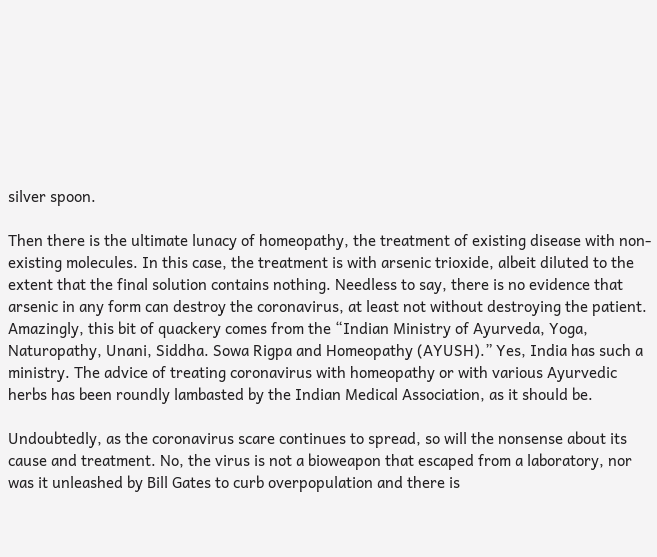silver spoon.

Then there is the ultimate lunacy of homeopathy, the treatment of existing disease with non-existing molecules. In this case, the treatment is with arsenic trioxide, albeit diluted to the extent that the final solution contains nothing. Needless to say, there is no evidence that arsenic in any form can destroy the coronavirus, at least not without destroying the patient. Amazingly, this bit of quackery comes from the “Indian Ministry of Ayurveda, Yoga, Naturopathy, Unani, Siddha. Sowa Rigpa and Homeopathy (AYUSH).” Yes, India has such a ministry. The advice of treating coronavirus with homeopathy or with various Ayurvedic herbs has been roundly lambasted by the Indian Medical Association, as it should be.

Undoubtedly, as the coronavirus scare continues to spread, so will the nonsense about its cause and treatment. No, the virus is not a bioweapon that escaped from a laboratory, nor was it unleashed by Bill Gates to curb overpopulation and there is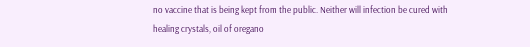no vaccine that is being kept from the public. Neither will infection be cured with healing crystals, oil of oregano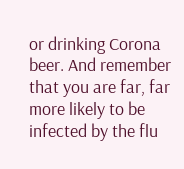or drinking Corona beer. And remember that you are far, far more likely to be infected by the flu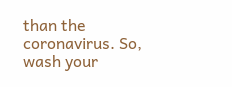than the coronavirus. So, wash your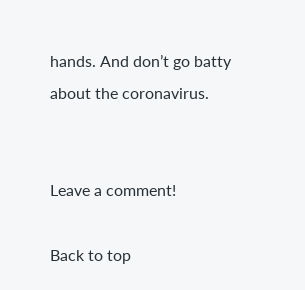hands. And don’t go batty about the coronavirus.


Leave a comment!

Back to top